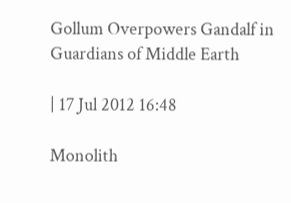Gollum Overpowers Gandalf in Guardians of Middle Earth

| 17 Jul 2012 16:48

Monolith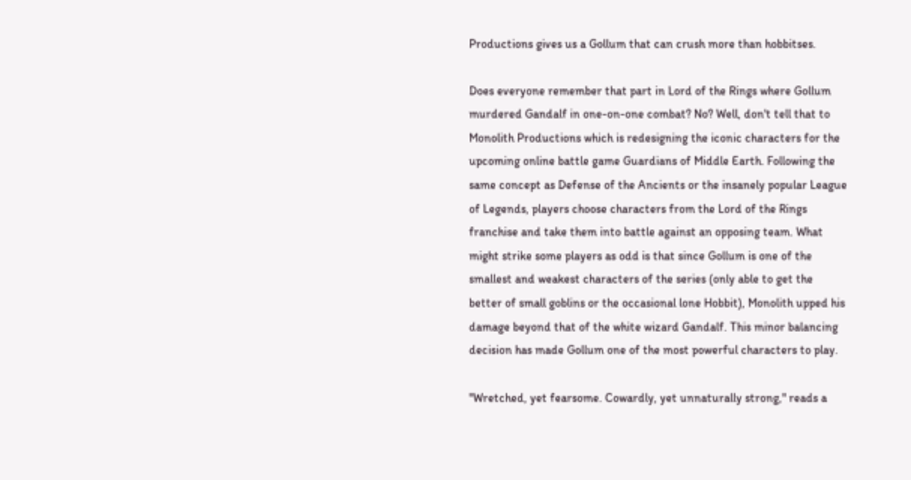Productions gives us a Gollum that can crush more than hobbitses.

Does everyone remember that part in Lord of the Rings where Gollum murdered Gandalf in one-on-one combat? No? Well, don't tell that to Monolith Productions which is redesigning the iconic characters for the upcoming online battle game Guardians of Middle Earth. Following the same concept as Defense of the Ancients or the insanely popular League of Legends, players choose characters from the Lord of the Rings franchise and take them into battle against an opposing team. What might strike some players as odd is that since Gollum is one of the smallest and weakest characters of the series (only able to get the better of small goblins or the occasional lone Hobbit), Monolith upped his damage beyond that of the white wizard Gandalf. This minor balancing decision has made Gollum one of the most powerful characters to play.

"Wretched, yet fearsome. Cowardly, yet unnaturally strong," reads a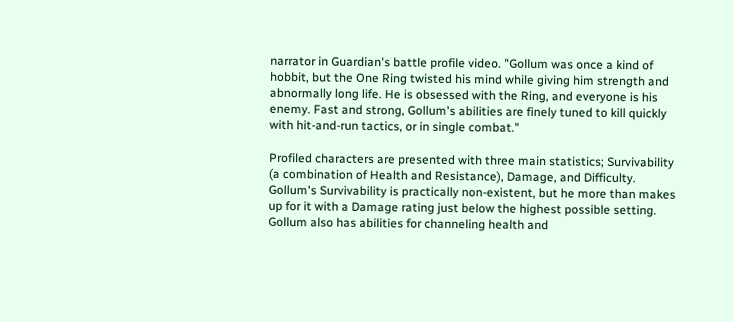narrator in Guardian's battle profile video. "Gollum was once a kind of hobbit, but the One Ring twisted his mind while giving him strength and abnormally long life. He is obsessed with the Ring, and everyone is his enemy. Fast and strong, Gollum's abilities are finely tuned to kill quickly with hit-and-run tactics, or in single combat."

Profiled characters are presented with three main statistics; Survivability (a combination of Health and Resistance), Damage, and Difficulty. Gollum's Survivability is practically non-existent, but he more than makes up for it with a Damage rating just below the highest possible setting. Gollum also has abilities for channeling health and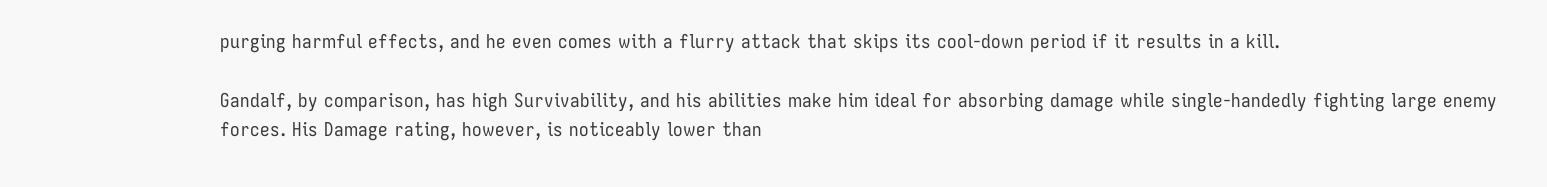purging harmful effects, and he even comes with a flurry attack that skips its cool-down period if it results in a kill.

Gandalf, by comparison, has high Survivability, and his abilities make him ideal for absorbing damage while single-handedly fighting large enemy forces. His Damage rating, however, is noticeably lower than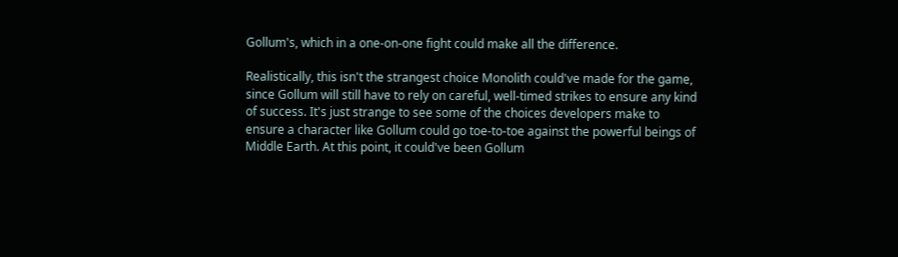Gollum's, which in a one-on-one fight could make all the difference.

Realistically, this isn't the strangest choice Monolith could've made for the game, since Gollum will still have to rely on careful, well-timed strikes to ensure any kind of success. It's just strange to see some of the choices developers make to ensure a character like Gollum could go toe-to-toe against the powerful beings of Middle Earth. At this point, it could've been Gollum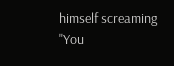himself screaming "You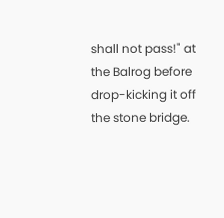shall not pass!" at the Balrog before drop-kicking it off the stone bridge.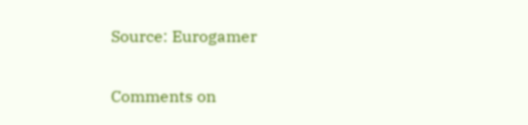Source: Eurogamer

Comments on